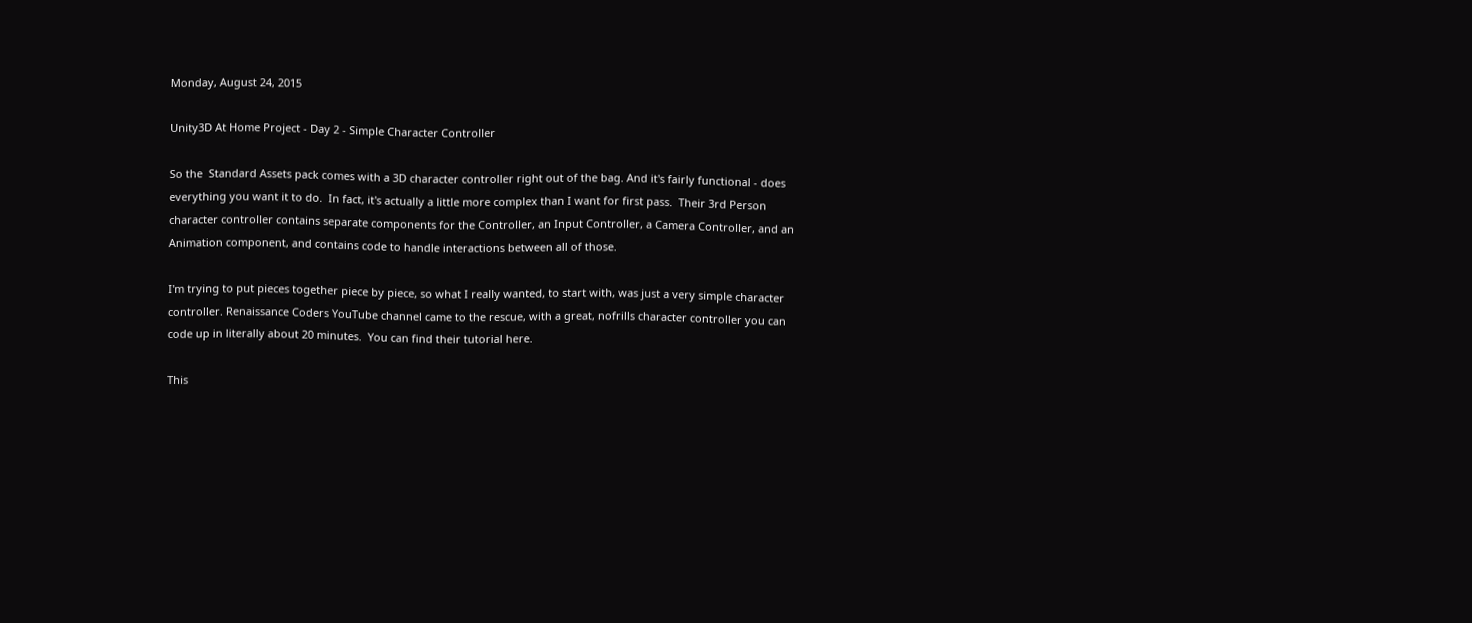Monday, August 24, 2015

Unity3D At Home Project - Day 2 - Simple Character Controller

So the  Standard Assets pack comes with a 3D character controller right out of the bag. And it's fairly functional - does everything you want it to do.  In fact, it's actually a little more complex than I want for first pass.  Their 3rd Person character controller contains separate components for the Controller, an Input Controller, a Camera Controller, and an Animation component, and contains code to handle interactions between all of those.

I'm trying to put pieces together piece by piece, so what I really wanted, to start with, was just a very simple character controller. Renaissance Coders YouTube channel came to the rescue, with a great, nofrills character controller you can code up in literally about 20 minutes.  You can find their tutorial here.

This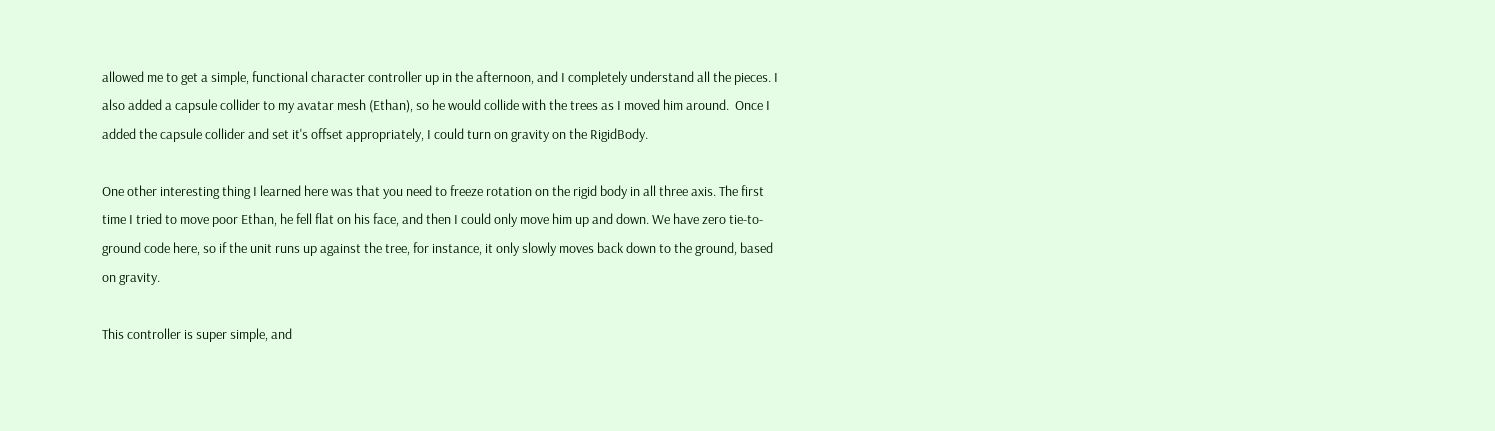allowed me to get a simple, functional character controller up in the afternoon, and I completely understand all the pieces. I also added a capsule collider to my avatar mesh (Ethan), so he would collide with the trees as I moved him around.  Once I added the capsule collider and set it's offset appropriately, I could turn on gravity on the RigidBody.

One other interesting thing I learned here was that you need to freeze rotation on the rigid body in all three axis. The first time I tried to move poor Ethan, he fell flat on his face, and then I could only move him up and down. We have zero tie-to-ground code here, so if the unit runs up against the tree, for instance, it only slowly moves back down to the ground, based on gravity.

This controller is super simple, and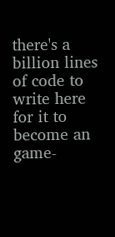there's a billion lines of code to write here for it to become an game-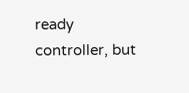ready controller, but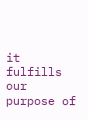it fulfills our purpose of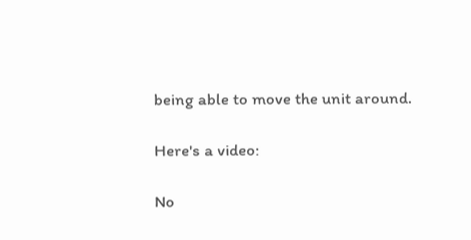being able to move the unit around.

Here's a video:

No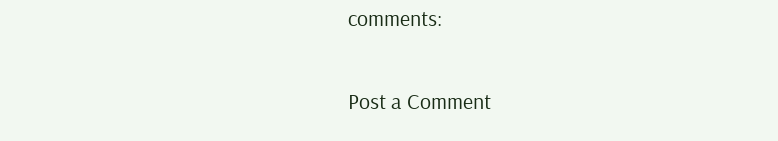comments:

Post a Comment